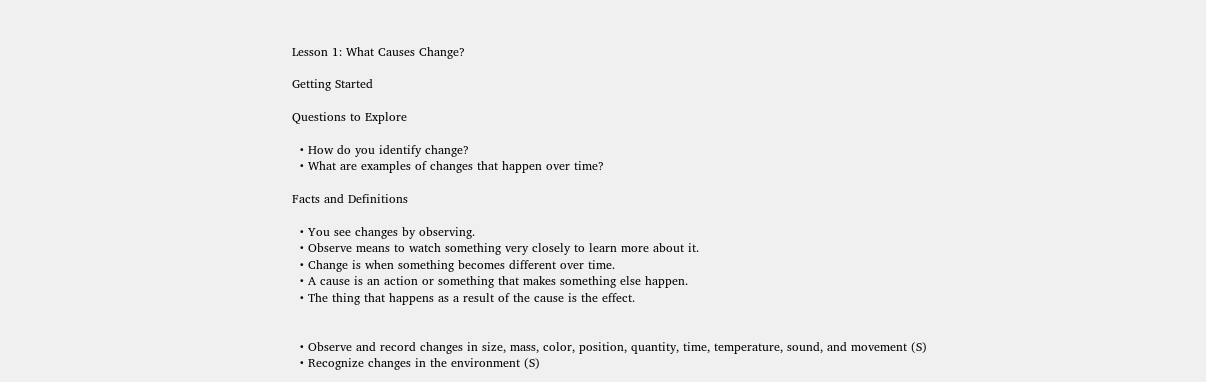Lesson 1: What Causes Change?

Getting Started

Questions to Explore

  • How do you identify change?
  • What are examples of changes that happen over time?

Facts and Definitions

  • You see changes by observing.
  • Observe means to watch something very closely to learn more about it.
  • Change is when something becomes different over time.
  • A cause is an action or something that makes something else happen.
  • The thing that happens as a result of the cause is the effect.


  • Observe and record changes in size, mass, color, position, quantity, time, temperature, sound, and movement (S)
  • Recognize changes in the environment (S)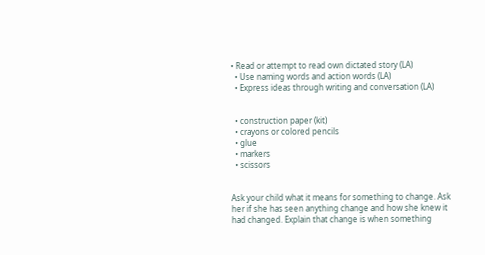• Read or attempt to read own dictated story (LA)
  • Use naming words and action words (LA)
  • Express ideas through writing and conversation (LA)


  • construction paper (kit)
  • crayons or colored pencils
  • glue
  • markers
  • scissors


Ask your child what it means for something to change. Ask her if she has seen anything change and how she knew it had changed. Explain that change is when something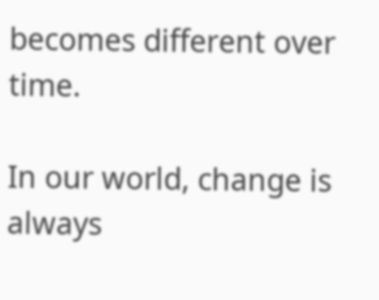becomes different over time.

In our world, change is always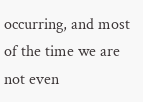occurring, and most of the time we are not even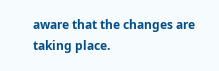aware that the changes are taking place.